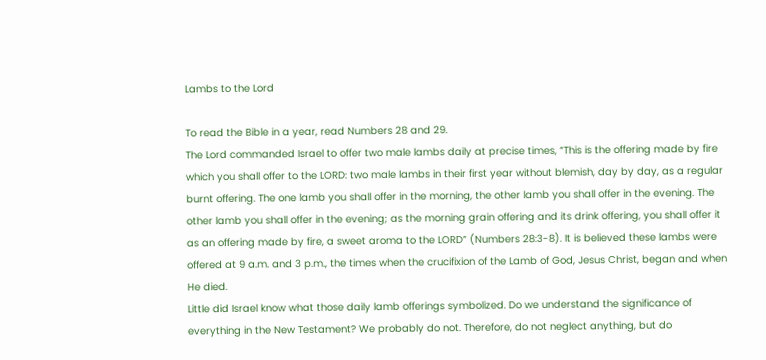Lambs to the Lord

To read the Bible in a year, read Numbers 28 and 29.
The Lord commanded Israel to offer two male lambs daily at precise times, “This is the offering made by fire which you shall offer to the LORD: two male lambs in their first year without blemish, day by day, as a regular burnt offering. The one lamb you shall offer in the morning, the other lamb you shall offer in the evening. The other lamb you shall offer in the evening; as the morning grain offering and its drink offering, you shall offer it as an offering made by fire, a sweet aroma to the LORD” (Numbers 28:3-8). It is believed these lambs were offered at 9 a.m. and 3 p.m., the times when the crucifixion of the Lamb of God, Jesus Christ, began and when He died.
Little did Israel know what those daily lamb offerings symbolized. Do we understand the significance of everything in the New Testament? We probably do not. Therefore, do not neglect anything, but do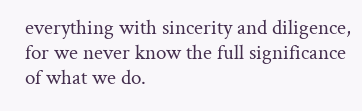everything with sincerity and diligence, for we never know the full significance of what we do.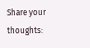Share your thoughts: